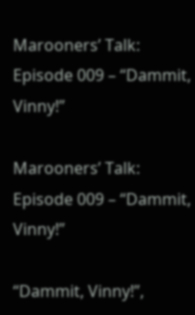Marooners’ Talk: Episode 009 – “Dammit, Vinny!”

Marooners’ Talk: Episode 009 – “Dammit, Vinny!”

“Dammit, Vinny!”,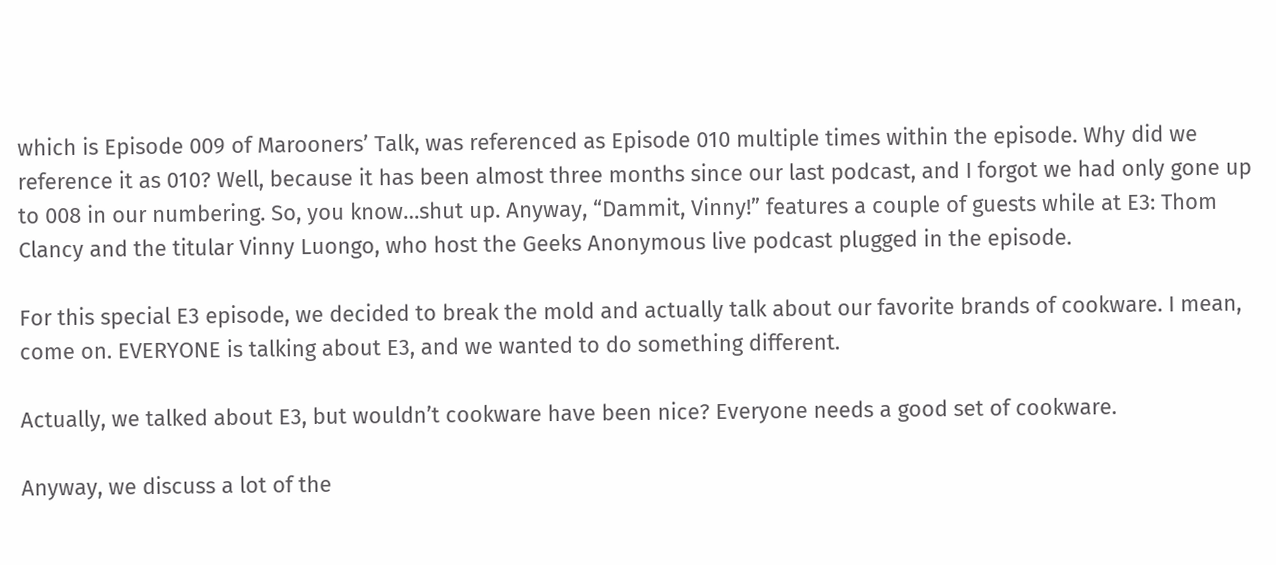which is Episode 009 of Marooners’ Talk, was referenced as Episode 010 multiple times within the episode. Why did we reference it as 010? Well, because it has been almost three months since our last podcast, and I forgot we had only gone up to 008 in our numbering. So, you know…shut up. Anyway, “Dammit, Vinny!” features a couple of guests while at E3: Thom Clancy and the titular Vinny Luongo, who host the Geeks Anonymous live podcast plugged in the episode.

For this special E3 episode, we decided to break the mold and actually talk about our favorite brands of cookware. I mean, come on. EVERYONE is talking about E3, and we wanted to do something different.

Actually, we talked about E3, but wouldn’t cookware have been nice? Everyone needs a good set of cookware.

Anyway, we discuss a lot of the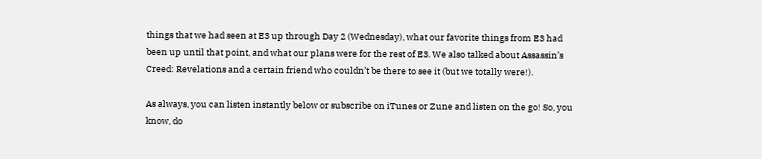things that we had seen at E3 up through Day 2 (Wednesday), what our favorite things from E3 had been up until that point, and what our plans were for the rest of E3. We also talked about Assassin’s Creed: Revelations and a certain friend who couldn’t be there to see it (but we totally were!).

As always, you can listen instantly below or subscribe on iTunes or Zune and listen on the go! So, you know, do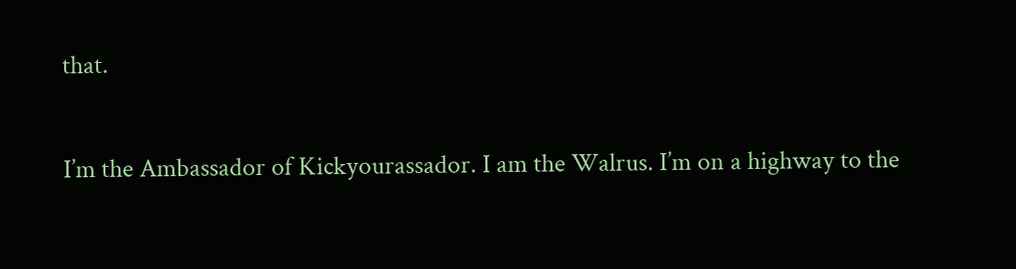that.

I’m the Ambassador of Kickyourassador. I am the Walrus. I’m on a highway to the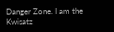Danger Zone. I am the Kwisatz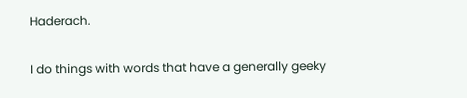Haderach.

I do things with words that have a generally geeky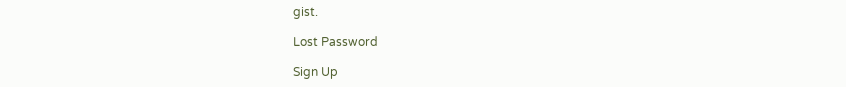gist.

Lost Password

Sign Up